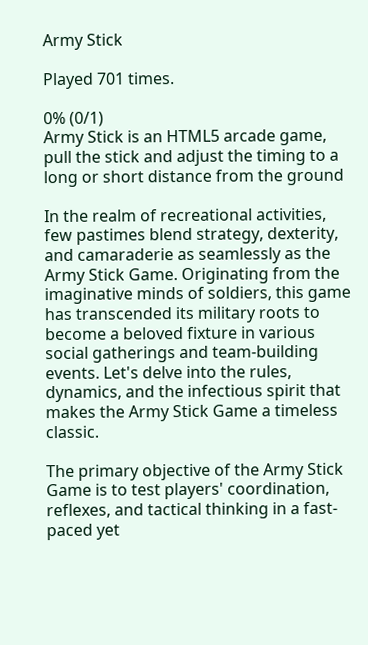Army Stick

Played 701 times.

0% (0/1)
Army Stick is an HTML5 arcade game, pull the stick and adjust the timing to a long or short distance from the ground

In the realm of recreational activities, few pastimes blend strategy, dexterity, and camaraderie as seamlessly as the Army Stick Game. Originating from the imaginative minds of soldiers, this game has transcended its military roots to become a beloved fixture in various social gatherings and team-building events. Let's delve into the rules, dynamics, and the infectious spirit that makes the Army Stick Game a timeless classic.

The primary objective of the Army Stick Game is to test players' coordination, reflexes, and tactical thinking in a fast-paced yet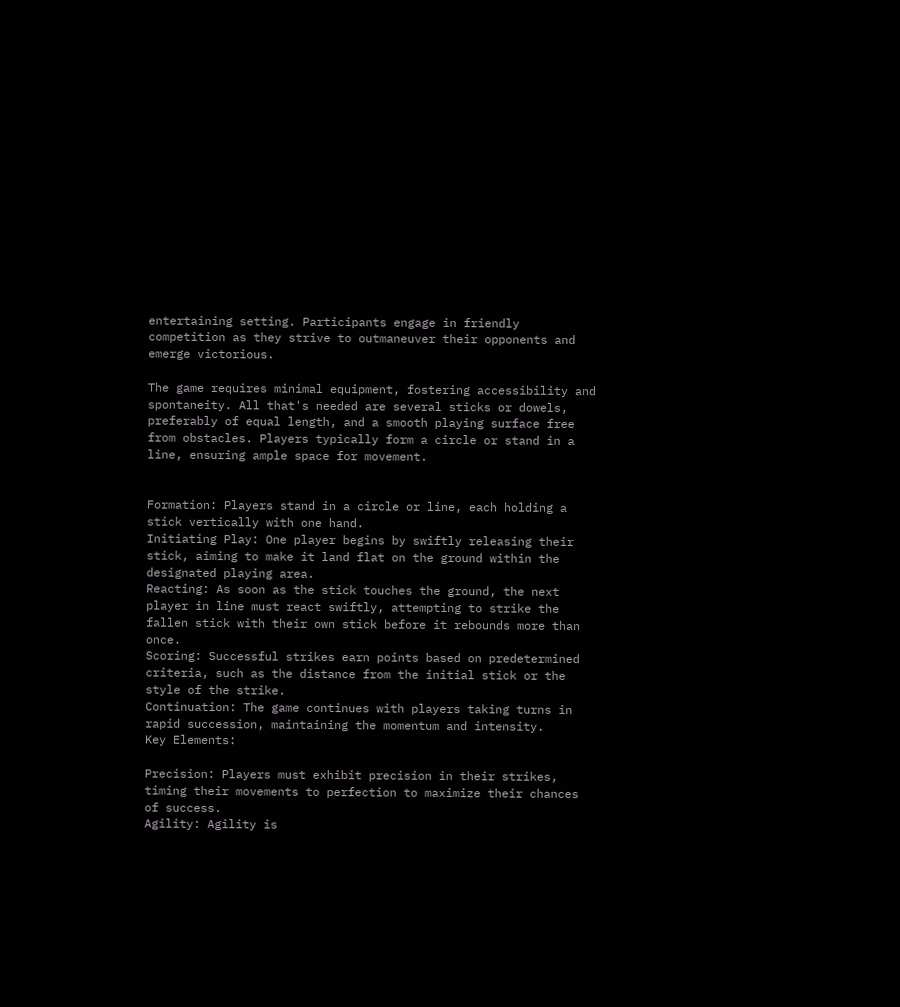entertaining setting. Participants engage in friendly competition as they strive to outmaneuver their opponents and emerge victorious.

The game requires minimal equipment, fostering accessibility and spontaneity. All that's needed are several sticks or dowels, preferably of equal length, and a smooth playing surface free from obstacles. Players typically form a circle or stand in a line, ensuring ample space for movement.


Formation: Players stand in a circle or line, each holding a stick vertically with one hand.
Initiating Play: One player begins by swiftly releasing their stick, aiming to make it land flat on the ground within the designated playing area.
Reacting: As soon as the stick touches the ground, the next player in line must react swiftly, attempting to strike the fallen stick with their own stick before it rebounds more than once.
Scoring: Successful strikes earn points based on predetermined criteria, such as the distance from the initial stick or the style of the strike.
Continuation: The game continues with players taking turns in rapid succession, maintaining the momentum and intensity.
Key Elements:

Precision: Players must exhibit precision in their strikes, timing their movements to perfection to maximize their chances of success.
Agility: Agility is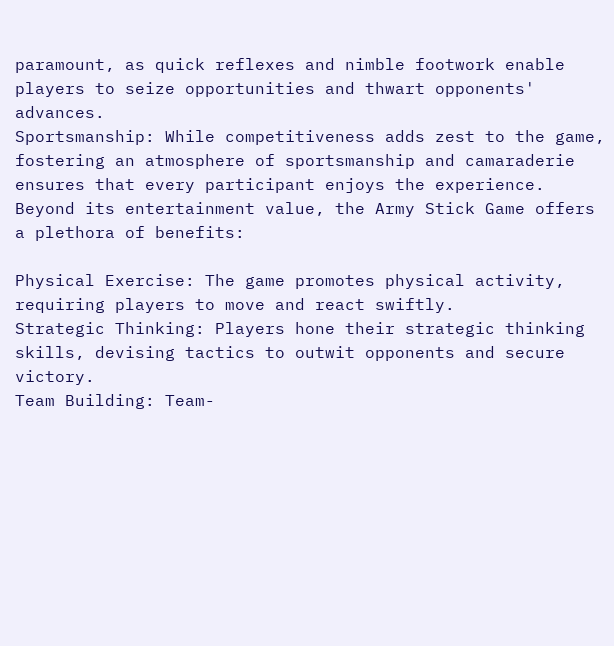paramount, as quick reflexes and nimble footwork enable players to seize opportunities and thwart opponents' advances.
Sportsmanship: While competitiveness adds zest to the game, fostering an atmosphere of sportsmanship and camaraderie ensures that every participant enjoys the experience.
Beyond its entertainment value, the Army Stick Game offers a plethora of benefits:

Physical Exercise: The game promotes physical activity, requiring players to move and react swiftly.
Strategic Thinking: Players hone their strategic thinking skills, devising tactics to outwit opponents and secure victory.
Team Building: Team-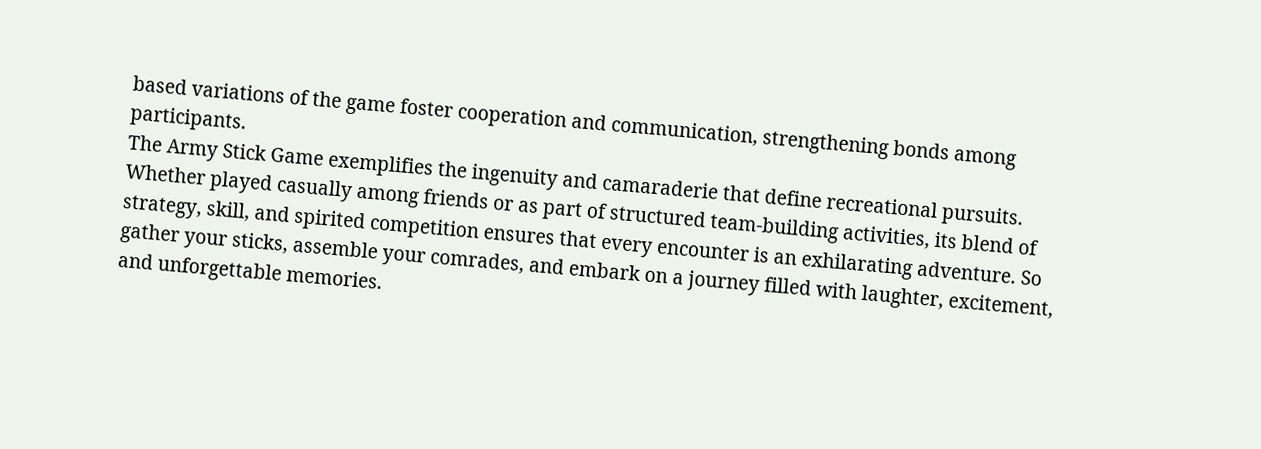based variations of the game foster cooperation and communication, strengthening bonds among participants.
The Army Stick Game exemplifies the ingenuity and camaraderie that define recreational pursuits. Whether played casually among friends or as part of structured team-building activities, its blend of strategy, skill, and spirited competition ensures that every encounter is an exhilarating adventure. So gather your sticks, assemble your comrades, and embark on a journey filled with laughter, excitement, and unforgettable memories.